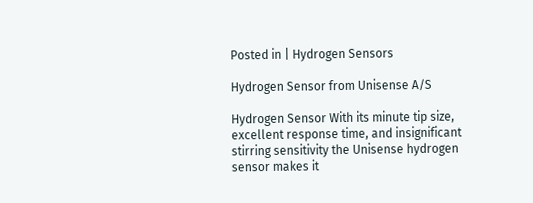Posted in | Hydrogen Sensors

Hydrogen Sensor from Unisense A/S

Hydrogen Sensor With its minute tip size, excellent response time, and insignificant stirring sensitivity the Unisense hydrogen sensor makes it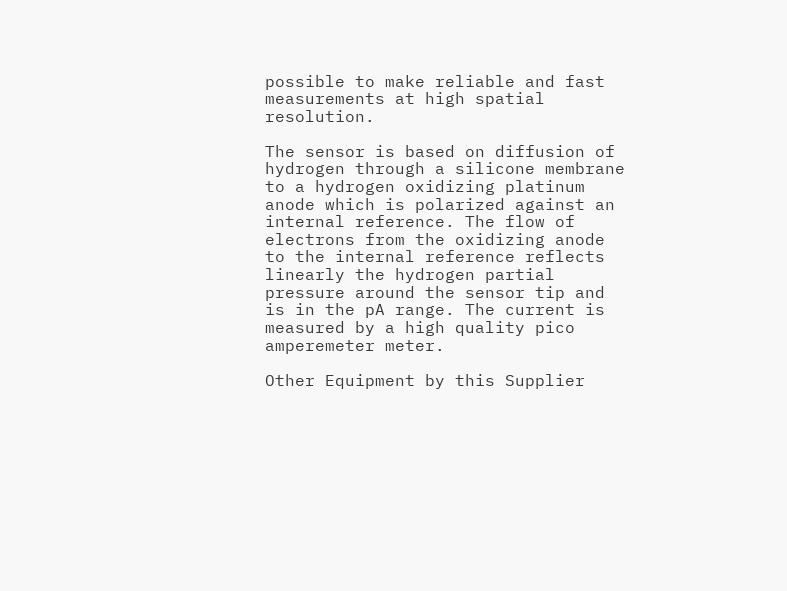possible to make reliable and fast measurements at high spatial resolution.

The sensor is based on diffusion of hydrogen through a silicone membrane to a hydrogen oxidizing platinum anode which is polarized against an internal reference. The flow of electrons from the oxidizing anode to the internal reference reflects linearly the hydrogen partial pressure around the sensor tip and is in the pA range. The current is measured by a high quality pico amperemeter meter.

Other Equipment by this Supplier